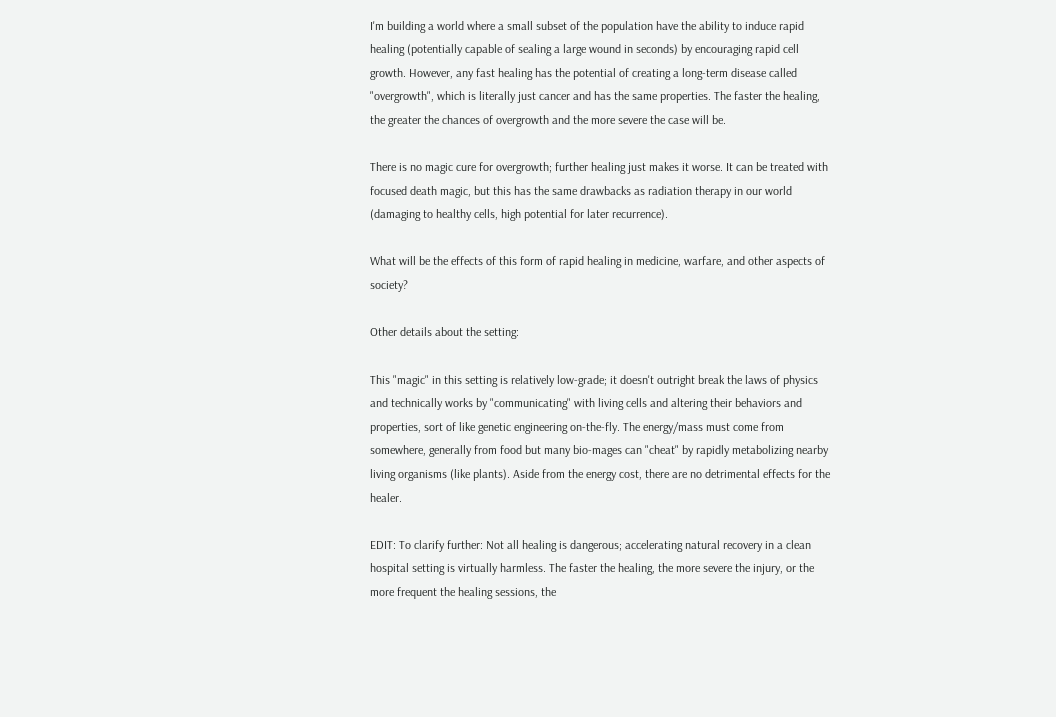I'm building a world where a small subset of the population have the ability to induce rapid healing (potentially capable of sealing a large wound in seconds) by encouraging rapid cell growth. However, any fast healing has the potential of creating a long-term disease called "overgrowth", which is literally just cancer and has the same properties. The faster the healing, the greater the chances of overgrowth and the more severe the case will be.

There is no magic cure for overgrowth; further healing just makes it worse. It can be treated with focused death magic, but this has the same drawbacks as radiation therapy in our world (damaging to healthy cells, high potential for later recurrence).

What will be the effects of this form of rapid healing in medicine, warfare, and other aspects of society?

Other details about the setting:

This "magic" in this setting is relatively low-grade; it doesn't outright break the laws of physics and technically works by "communicating" with living cells and altering their behaviors and properties, sort of like genetic engineering on-the-fly. The energy/mass must come from somewhere, generally from food but many bio-mages can "cheat" by rapidly metabolizing nearby living organisms (like plants). Aside from the energy cost, there are no detrimental effects for the healer.

EDIT: To clarify further: Not all healing is dangerous; accelerating natural recovery in a clean hospital setting is virtually harmless. The faster the healing, the more severe the injury, or the more frequent the healing sessions, the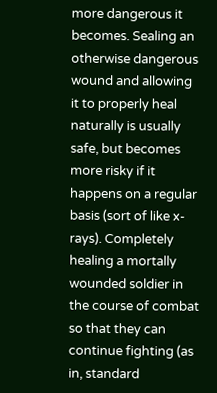more dangerous it becomes. Sealing an otherwise dangerous wound and allowing it to properly heal naturally is usually safe, but becomes more risky if it happens on a regular basis (sort of like x-rays). Completely healing a mortally wounded soldier in the course of combat so that they can continue fighting (as in, standard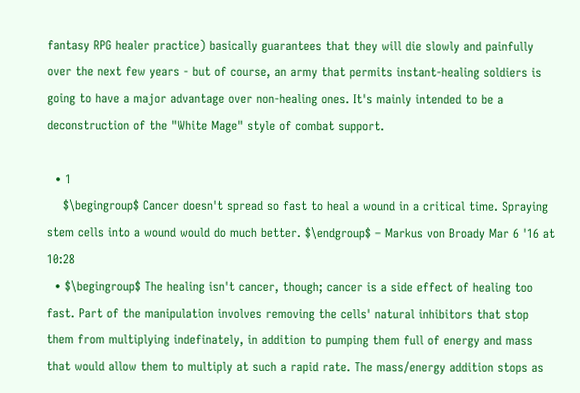fantasy RPG healer practice) basically guarantees that they will die slowly and painfully over the next few years - but of course, an army that permits instant-healing soldiers is going to have a major advantage over non-healing ones. It's mainly intended to be a deconstruction of the "White Mage" style of combat support.

  • 1
    $\begingroup$ Cancer doesn't spread so fast to heal a wound in a critical time. Spraying stem cells into a wound would do much better. $\endgroup$ – Markus von Broady Mar 6 '16 at 10:28
  • $\begingroup$ The healing isn't cancer, though; cancer is a side effect of healing too fast. Part of the manipulation involves removing the cells' natural inhibitors that stop them from multiplying indefinately, in addition to pumping them full of energy and mass that would allow them to multiply at such a rapid rate. The mass/energy addition stops as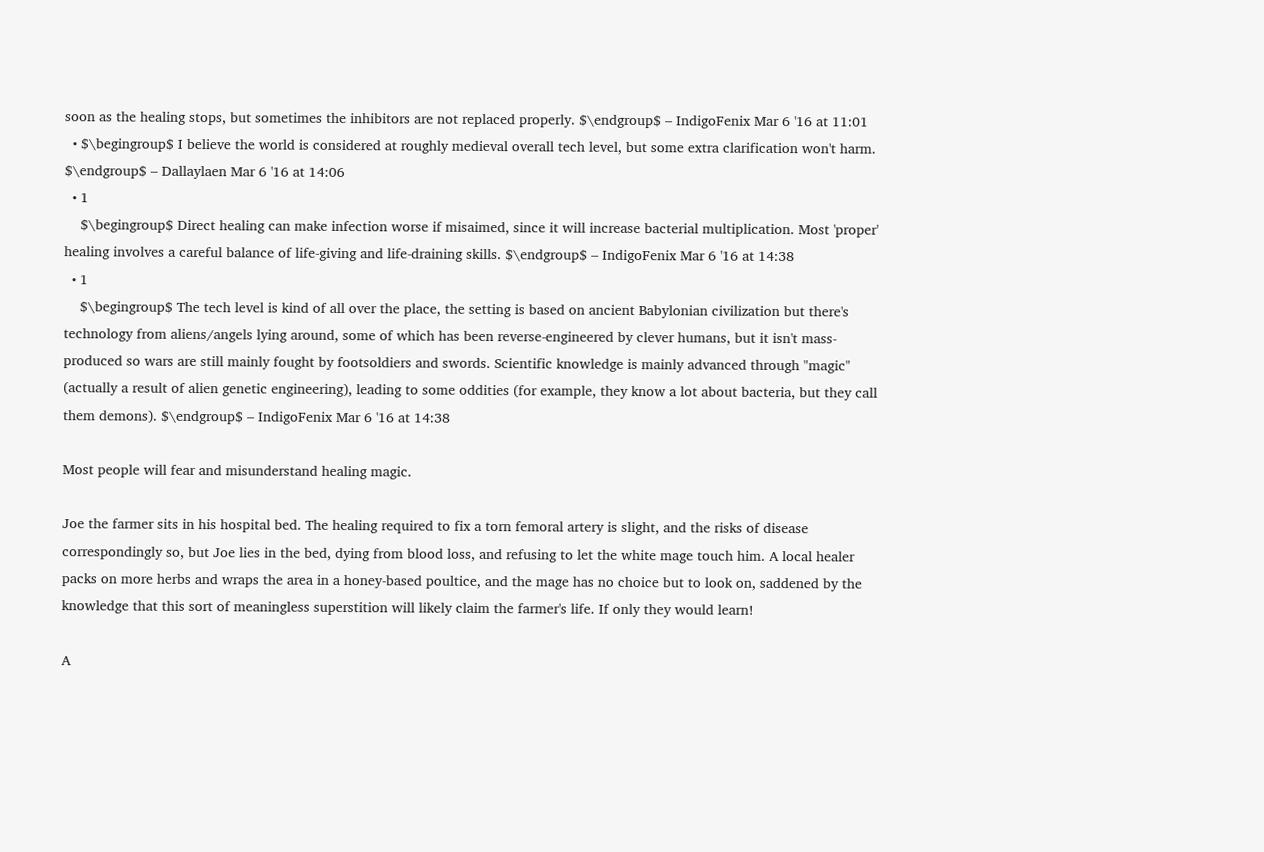soon as the healing stops, but sometimes the inhibitors are not replaced properly. $\endgroup$ – IndigoFenix Mar 6 '16 at 11:01
  • $\begingroup$ I believe the world is considered at roughly medieval overall tech level, but some extra clarification won't harm. $\endgroup$ – Dallaylaen Mar 6 '16 at 14:06
  • 1
    $\begingroup$ Direct healing can make infection worse if misaimed, since it will increase bacterial multiplication. Most 'proper' healing involves a careful balance of life-giving and life-draining skills. $\endgroup$ – IndigoFenix Mar 6 '16 at 14:38
  • 1
    $\begingroup$ The tech level is kind of all over the place, the setting is based on ancient Babylonian civilization but there's technology from aliens/angels lying around, some of which has been reverse-engineered by clever humans, but it isn't mass-produced so wars are still mainly fought by footsoldiers and swords. Scientific knowledge is mainly advanced through "magic" (actually a result of alien genetic engineering), leading to some oddities (for example, they know a lot about bacteria, but they call them demons). $\endgroup$ – IndigoFenix Mar 6 '16 at 14:38

Most people will fear and misunderstand healing magic.

Joe the farmer sits in his hospital bed. The healing required to fix a torn femoral artery is slight, and the risks of disease correspondingly so, but Joe lies in the bed, dying from blood loss, and refusing to let the white mage touch him. A local healer packs on more herbs and wraps the area in a honey-based poultice, and the mage has no choice but to look on, saddened by the knowledge that this sort of meaningless superstition will likely claim the farmer's life. If only they would learn!

A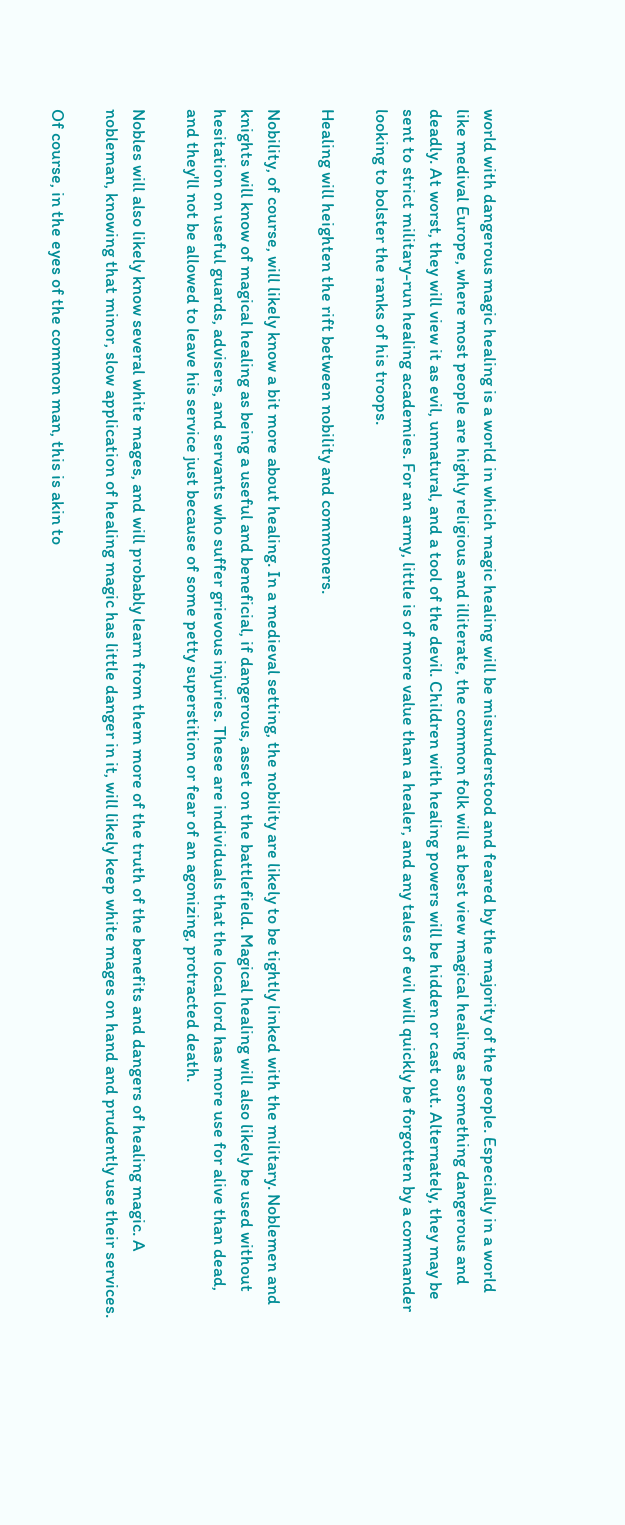world with dangerous magic healing is a world in which magic healing will be misunderstood and feared by the majority of the people. Especially in a world like medival Europe, where most people are highly religious and illiterate, the common folk will at best view magical healing as something dangerous and deadly. At worst, they will view it as evil, unnatural, and a tool of the devil. Children with healing powers will be hidden or cast out. Alternately, they may be sent to strict military-run healing academies. For an army, little is of more value than a healer, and any tales of evil will quickly be forgotten by a commander looking to bolster the ranks of his troops.

Healing will heighten the rift between nobility and commoners.

Nobility, of course, will likely know a bit more about healing. In a medieval setting, the nobility are likely to be tightly linked with the military. Noblemen and knights will know of magical healing as being a useful and beneficial, if dangerous, asset on the battlefield. Magical healing will also likely be used without hesitation on useful guards, advisers, and servants who suffer grievous injuries. These are individuals that the local lord has more use for alive than dead, and they'll not be allowed to leave his service just because of some petty superstition or fear of an agonizing, protracted death.

Nobles will also likely know several white mages, and will probably learn from them more of the truth of the benefits and dangers of healing magic. A nobleman, knowing that minor, slow application of healing magic has little danger in it, will likely keep white mages on hand and prudently use their services.

Of course, in the eyes of the common man, this is akin to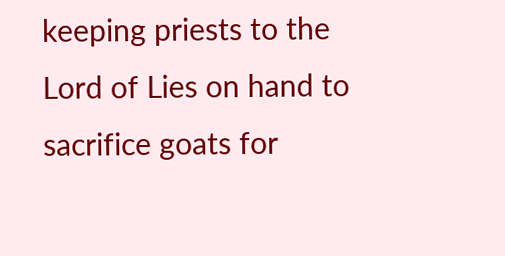keeping priests to the Lord of Lies on hand to sacrifice goats for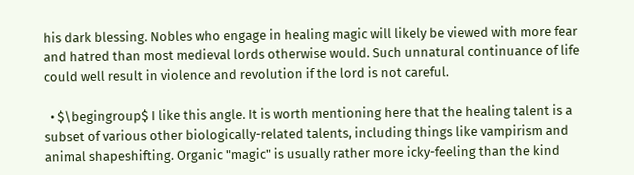his dark blessing. Nobles who engage in healing magic will likely be viewed with more fear and hatred than most medieval lords otherwise would. Such unnatural continuance of life could well result in violence and revolution if the lord is not careful.

  • $\begingroup$ I like this angle. It is worth mentioning here that the healing talent is a subset of various other biologically-related talents, including things like vampirism and animal shapeshifting. Organic "magic" is usually rather more icky-feeling than the kind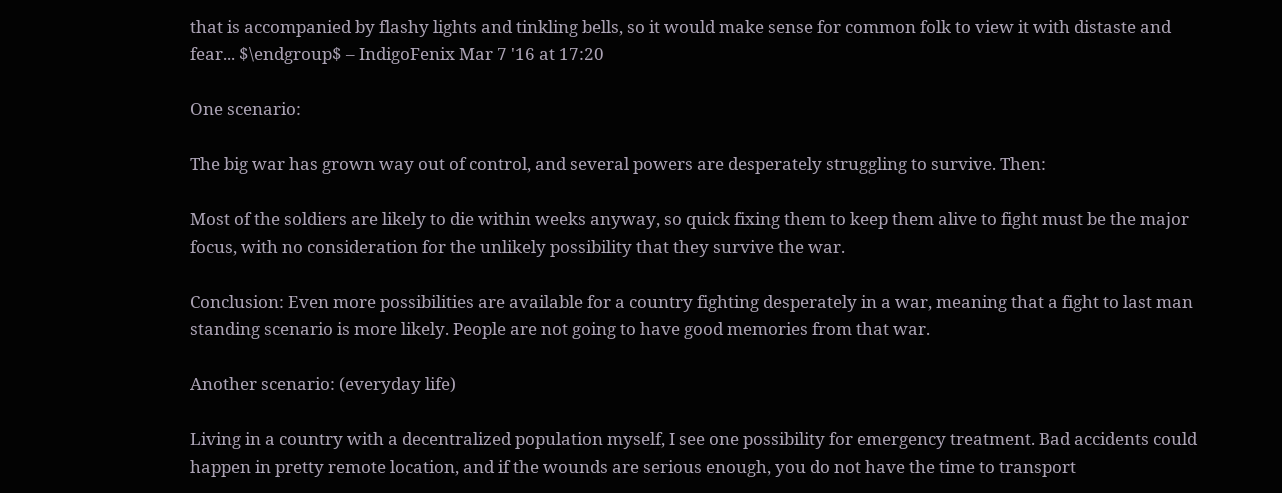that is accompanied by flashy lights and tinkling bells, so it would make sense for common folk to view it with distaste and fear... $\endgroup$ – IndigoFenix Mar 7 '16 at 17:20

One scenario:

The big war has grown way out of control, and several powers are desperately struggling to survive. Then:

Most of the soldiers are likely to die within weeks anyway, so quick fixing them to keep them alive to fight must be the major focus, with no consideration for the unlikely possibility that they survive the war.

Conclusion: Even more possibilities are available for a country fighting desperately in a war, meaning that a fight to last man standing scenario is more likely. People are not going to have good memories from that war.

Another scenario: (everyday life)

Living in a country with a decentralized population myself, I see one possibility for emergency treatment. Bad accidents could happen in pretty remote location, and if the wounds are serious enough, you do not have the time to transport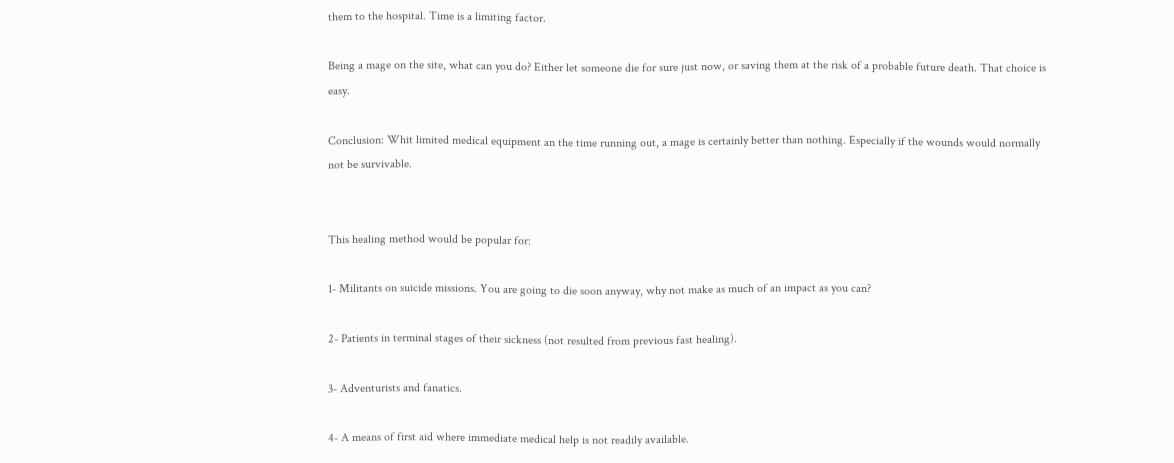them to the hospital. Time is a limiting factor.

Being a mage on the site, what can you do? Either let someone die for sure just now, or saving them at the risk of a probable future death. That choice is easy.

Conclusion: Whit limited medical equipment an the time running out, a mage is certainly better than nothing. Especially if the wounds would normally not be survivable.


This healing method would be popular for:

1- Militants on suicide missions. You are going to die soon anyway, why not make as much of an impact as you can?

2- Patients in terminal stages of their sickness (not resulted from previous fast healing).

3- Adventurists and fanatics.

4- A means of first aid where immediate medical help is not readily available.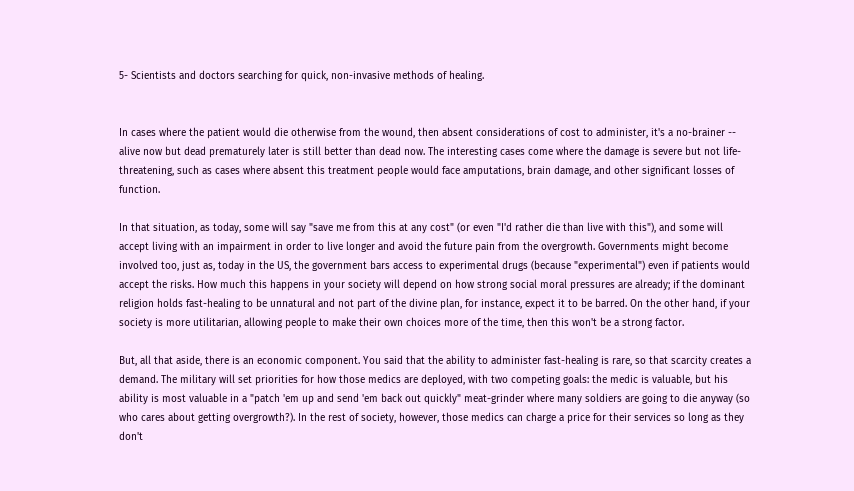5- Scientists and doctors searching for quick, non-invasive methods of healing.


In cases where the patient would die otherwise from the wound, then absent considerations of cost to administer, it's a no-brainer -- alive now but dead prematurely later is still better than dead now. The interesting cases come where the damage is severe but not life-threatening, such as cases where absent this treatment people would face amputations, brain damage, and other significant losses of function.

In that situation, as today, some will say "save me from this at any cost" (or even "I'd rather die than live with this"), and some will accept living with an impairment in order to live longer and avoid the future pain from the overgrowth. Governments might become involved too, just as, today in the US, the government bars access to experimental drugs (because "experimental") even if patients would accept the risks. How much this happens in your society will depend on how strong social moral pressures are already; if the dominant religion holds fast-healing to be unnatural and not part of the divine plan, for instance, expect it to be barred. On the other hand, if your society is more utilitarian, allowing people to make their own choices more of the time, then this won't be a strong factor.

But, all that aside, there is an economic component. You said that the ability to administer fast-healing is rare, so that scarcity creates a demand. The military will set priorities for how those medics are deployed, with two competing goals: the medic is valuable, but his ability is most valuable in a "patch 'em up and send 'em back out quickly" meat-grinder where many soldiers are going to die anyway (so who cares about getting overgrowth?). In the rest of society, however, those medics can charge a price for their services so long as they don't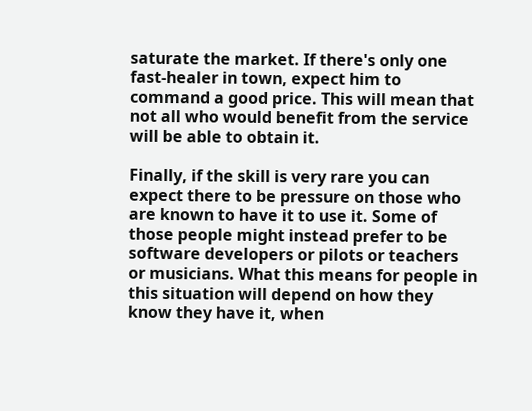saturate the market. If there's only one fast-healer in town, expect him to command a good price. This will mean that not all who would benefit from the service will be able to obtain it.

Finally, if the skill is very rare you can expect there to be pressure on those who are known to have it to use it. Some of those people might instead prefer to be software developers or pilots or teachers or musicians. What this means for people in this situation will depend on how they know they have it, when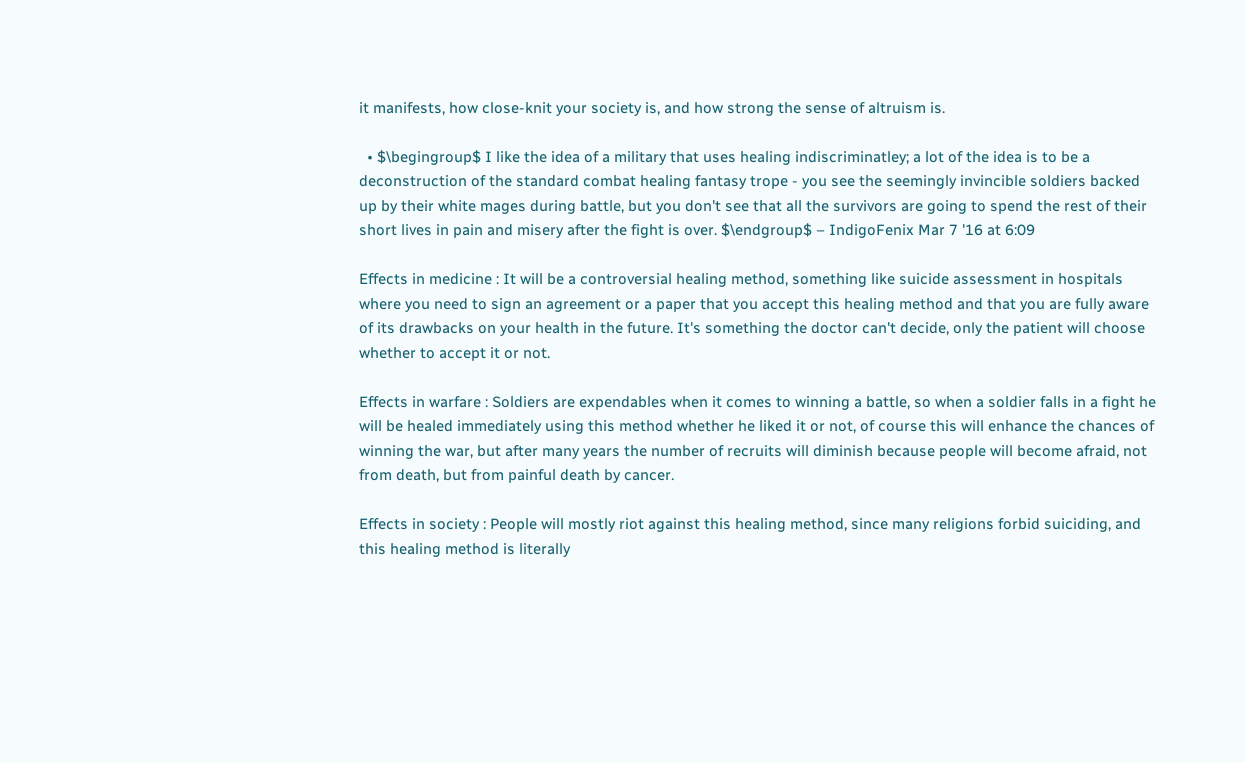it manifests, how close-knit your society is, and how strong the sense of altruism is.

  • $\begingroup$ I like the idea of a military that uses healing indiscriminatley; a lot of the idea is to be a deconstruction of the standard combat healing fantasy trope - you see the seemingly invincible soldiers backed up by their white mages during battle, but you don't see that all the survivors are going to spend the rest of their short lives in pain and misery after the fight is over. $\endgroup$ – IndigoFenix Mar 7 '16 at 6:09

Effects in medicine : It will be a controversial healing method, something like suicide assessment in hospitals where you need to sign an agreement or a paper that you accept this healing method and that you are fully aware of its drawbacks on your health in the future. It's something the doctor can't decide, only the patient will choose whether to accept it or not.

Effects in warfare : Soldiers are expendables when it comes to winning a battle, so when a soldier falls in a fight he will be healed immediately using this method whether he liked it or not, of course this will enhance the chances of winning the war, but after many years the number of recruits will diminish because people will become afraid, not from death, but from painful death by cancer.

Effects in society : People will mostly riot against this healing method, since many religions forbid suiciding, and this healing method is literally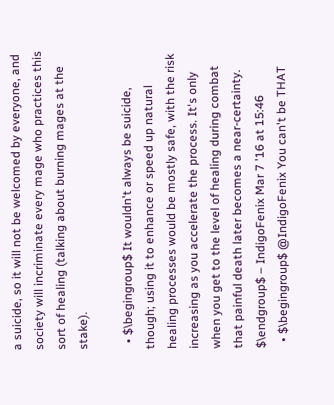a suicide, so it will not be welcomed by everyone, and society will incriminate every mage who practices this sort of healing (talking about burning mages at the stake).

  • $\begingroup$ It wouldn't always be suicide, though; using it to enhance or speed up natural healing processes would be mostly safe, with the risk increasing as you accelerate the process. It's only when you get to the level of healing during combat that painful death later becomes a near-certainty. $\endgroup$ – IndigoFenix Mar 7 '16 at 15:46
  • $\begingroup$ @IndigoFenix You can't be THAT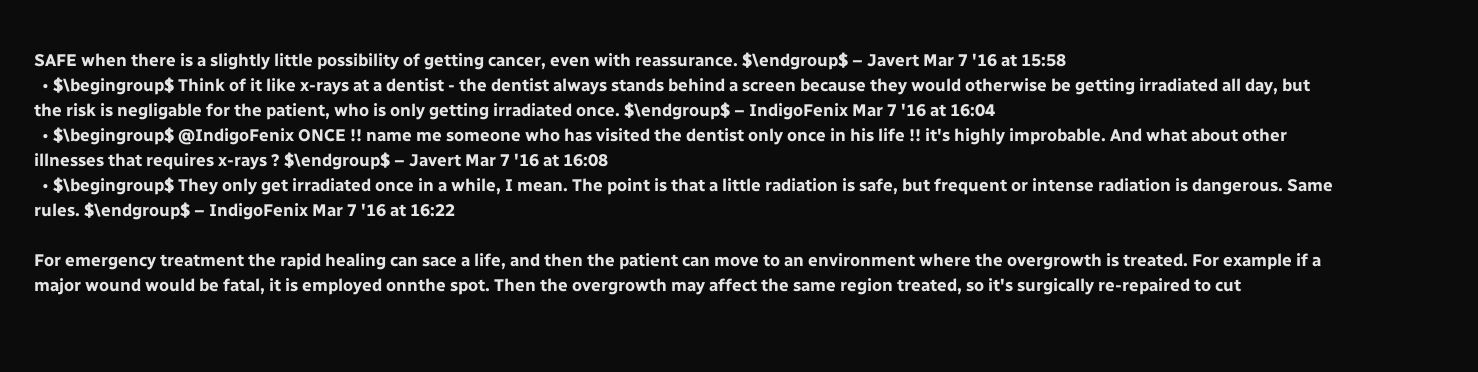SAFE when there is a slightly little possibility of getting cancer, even with reassurance. $\endgroup$ – Javert Mar 7 '16 at 15:58
  • $\begingroup$ Think of it like x-rays at a dentist - the dentist always stands behind a screen because they would otherwise be getting irradiated all day, but the risk is negligable for the patient, who is only getting irradiated once. $\endgroup$ – IndigoFenix Mar 7 '16 at 16:04
  • $\begingroup$ @IndigoFenix ONCE !! name me someone who has visited the dentist only once in his life !! it's highly improbable. And what about other illnesses that requires x-rays ? $\endgroup$ – Javert Mar 7 '16 at 16:08
  • $\begingroup$ They only get irradiated once in a while, I mean. The point is that a little radiation is safe, but frequent or intense radiation is dangerous. Same rules. $\endgroup$ – IndigoFenix Mar 7 '16 at 16:22

For emergency treatment the rapid healing can sace a life, and then the patient can move to an environment where the overgrowth is treated. For example if a major wound would be fatal, it is employed onnthe spot. Then the overgrowth may affect the same region treated, so it's surgically re-repaired to cut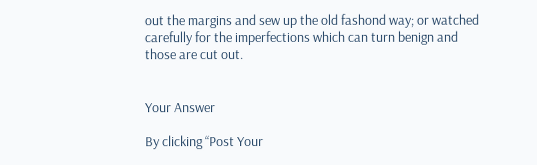out the margins and sew up the old fashond way; or watched carefully for the imperfections which can turn benign and those are cut out.


Your Answer

By clicking “Post Your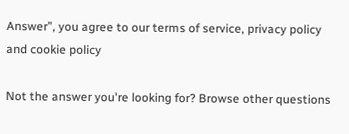Answer”, you agree to our terms of service, privacy policy and cookie policy

Not the answer you're looking for? Browse other questions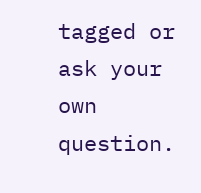tagged or ask your own question.